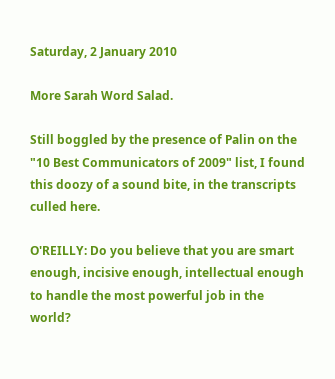Saturday, 2 January 2010

More Sarah Word Salad.

Still boggled by the presence of Palin on the "10 Best Communicators of 2009" list, I found this doozy of a sound bite, in the transcripts culled here.

O'REILLY: Do you believe that you are smart enough, incisive enough, intellectual enough to handle the most powerful job in the world?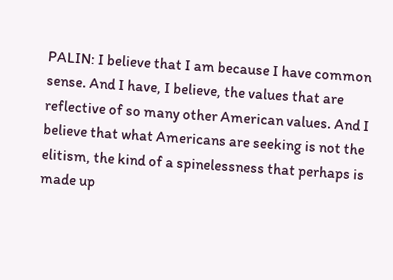PALIN: I believe that I am because I have common sense. And I have, I believe, the values that are reflective of so many other American values. And I believe that what Americans are seeking is not the elitism, the kind of a spinelessness that perhaps is made up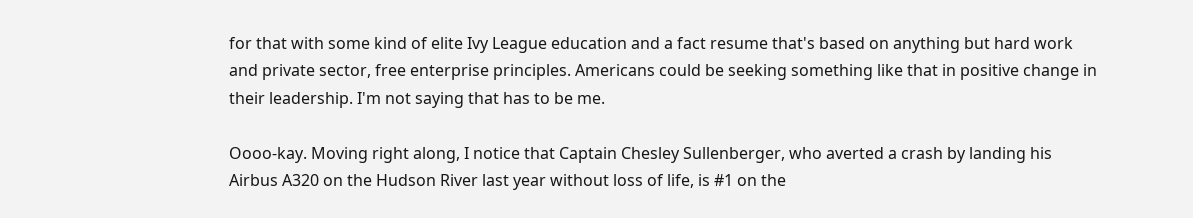for that with some kind of elite Ivy League education and a fact resume that's based on anything but hard work and private sector, free enterprise principles. Americans could be seeking something like that in positive change in their leadership. I'm not saying that has to be me.

Oooo-kay. Moving right along, I notice that Captain Chesley Sullenberger, who averted a crash by landing his Airbus A320 on the Hudson River last year without loss of life, is #1 on the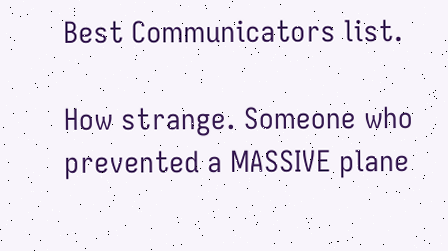Best Communicators list.

How strange. Someone who prevented a MASSIVE plane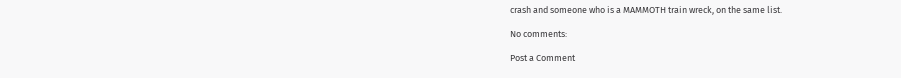crash and someone who is a MAMMOTH train wreck, on the same list.

No comments:

Post a Comment